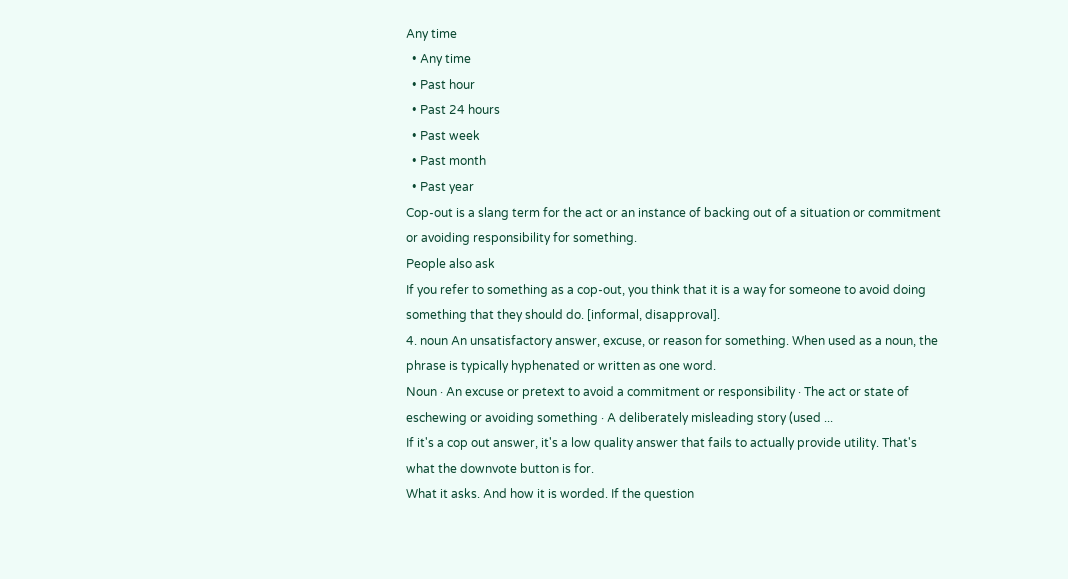Any time
  • Any time
  • Past hour
  • Past 24 hours
  • Past week
  • Past month
  • Past year
Cop-out is a slang term for the act or an instance of backing out of a situation or commitment or avoiding responsibility for something.
People also ask
If you refer to something as a cop-out, you think that it is a way for someone to avoid doing something that they should do. [informal, disapproval].
4. noun An unsatisfactory answer, excuse, or reason for something. When used as a noun, the phrase is typically hyphenated or written as one word.
Noun · An excuse or pretext to avoid a commitment or responsibility · The act or state of eschewing or avoiding something · A deliberately misleading story (used ...
If it's a cop out answer, it's a low quality answer that fails to actually provide utility. That's what the downvote button is for.
What it asks. And how it is worded. If the question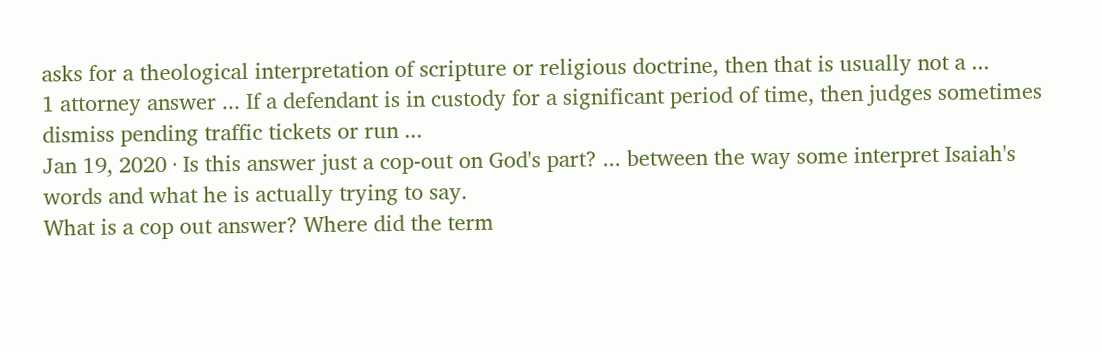asks for a theological interpretation of scripture or religious doctrine, then that is usually not a ...
1 attorney answer ... If a defendant is in custody for a significant period of time, then judges sometimes dismiss pending traffic tickets or run ...
Jan 19, 2020 · Is this answer just a cop-out on God's part? ... between the way some interpret Isaiah's words and what he is actually trying to say.
What is a cop out answer? Where did the term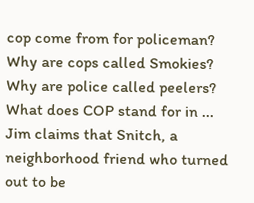cop come from for policeman? Why are cops called Smokies? Why are police called peelers? What does COP stand for in ...
Jim claims that Snitch, a neighborhood friend who turned out to be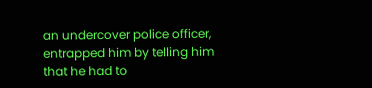an undercover police officer, entrapped him by telling him that he had to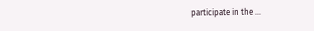participate in the ...